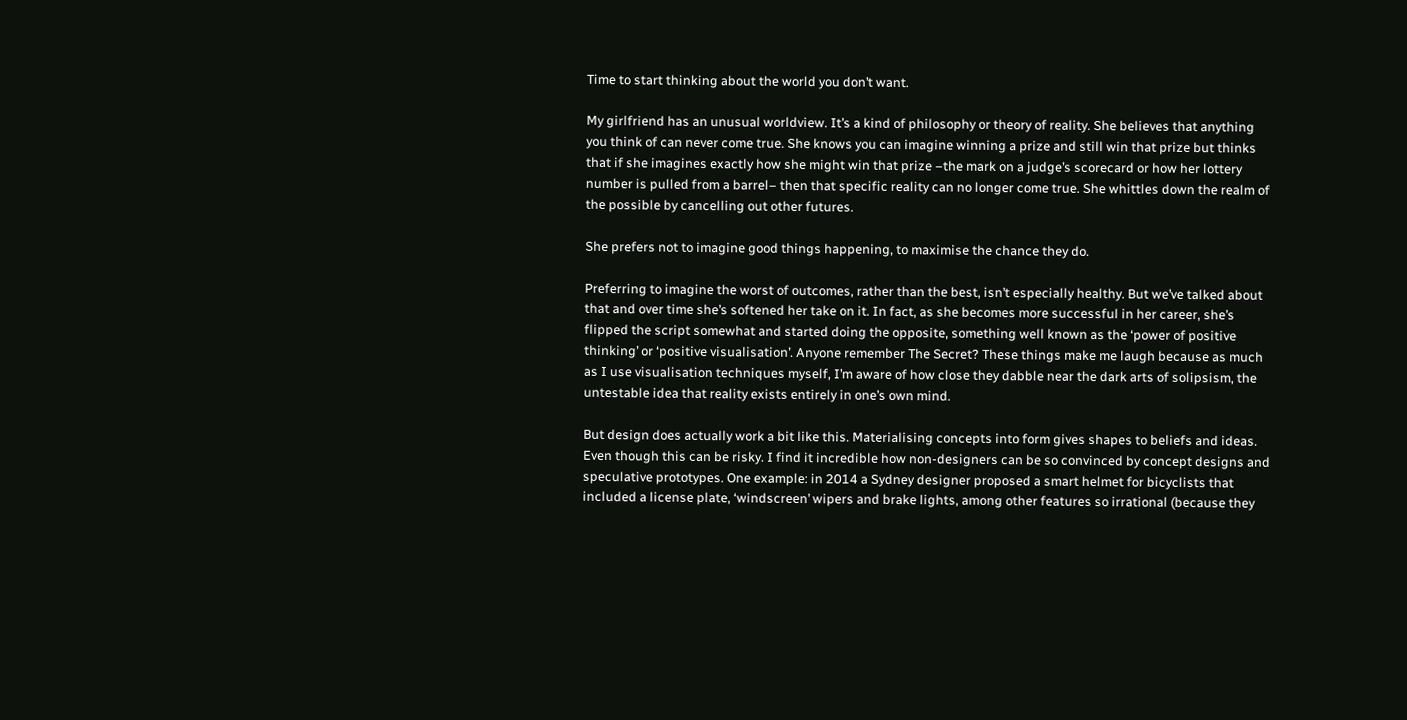Time to start thinking about the world you don’t want.

My girlfriend has an unusual worldview. It’s a kind of philosophy or theory of reality. She believes that anything you think of can never come true. She knows you can imagine winning a prize and still win that prize but thinks that if she imagines exactly how she might win that prize –the mark on a judge’s scorecard or how her lottery number is pulled from a barrel– then that specific reality can no longer come true. She whittles down the realm of the possible by cancelling out other futures.

She prefers not to imagine good things happening, to maximise the chance they do.

Preferring to imagine the worst of outcomes, rather than the best, isn’t especially healthy. But we’ve talked about that and over time she’s softened her take on it. In fact, as she becomes more successful in her career, she’s flipped the script somewhat and started doing the opposite, something well known as the ‘power of positive thinking’ or ‘positive visualisation’. Anyone remember The Secret? These things make me laugh because as much as I use visualisation techniques myself, I’m aware of how close they dabble near the dark arts of solipsism, the untestable idea that reality exists entirely in one’s own mind.

But design does actually work a bit like this. Materialising concepts into form gives shapes to beliefs and ideas. Even though this can be risky. I find it incredible how non-designers can be so convinced by concept designs and speculative prototypes. One example: in 2014 a Sydney designer proposed a smart helmet for bicyclists that included a license plate, ‘windscreen’ wipers and brake lights, among other features so irrational (because they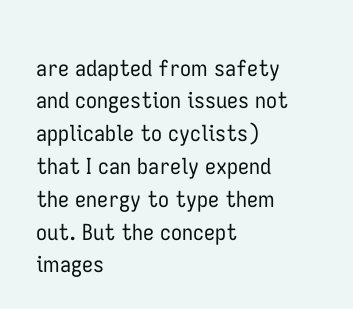are adapted from safety and congestion issues not applicable to cyclists) that I can barely expend the energy to type them out. But the concept images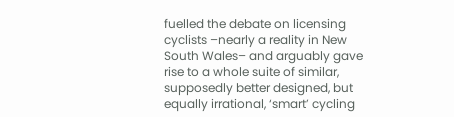fuelled the debate on licensing cyclists –nearly a reality in New South Wales– and arguably gave rise to a whole suite of similar, supposedly better designed, but equally irrational, ‘smart’ cycling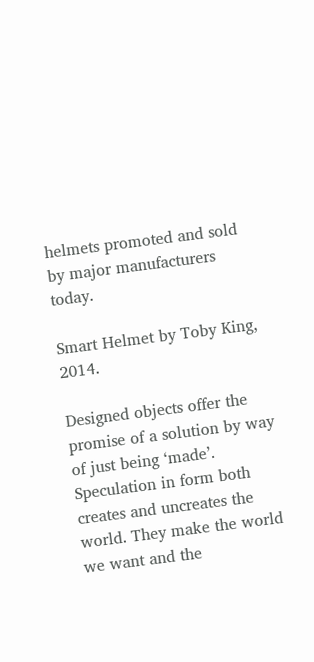helmets promoted and sold by major manufacturers today.

Smart Helmet by Toby King, 2014.

Designed objects offer the promise of a solution by way of just being ‘made’. Speculation in form both creates and uncreates the world. They make the world we want and the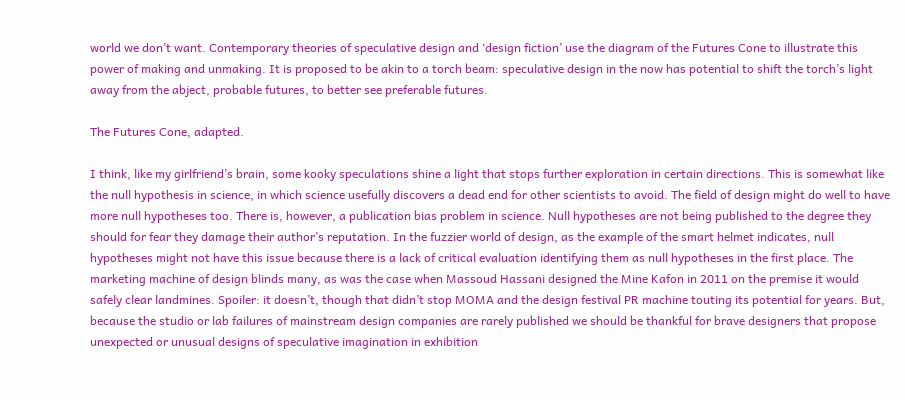world we don’t want. Contemporary theories of speculative design and ‘design fiction’ use the diagram of the Futures Cone to illustrate this power of making and unmaking. It is proposed to be akin to a torch beam: speculative design in the now has potential to shift the torch’s light away from the abject, probable futures, to better see preferable futures.

The Futures Cone, adapted.

I think, like my girlfriend’s brain, some kooky speculations shine a light that stops further exploration in certain directions. This is somewhat like the null hypothesis in science, in which science usefully discovers a dead end for other scientists to avoid. The field of design might do well to have more null hypotheses too. There is, however, a publication bias problem in science. Null hypotheses are not being published to the degree they should for fear they damage their author’s reputation. In the fuzzier world of design, as the example of the smart helmet indicates, null hypotheses might not have this issue because there is a lack of critical evaluation identifying them as null hypotheses in the first place. The marketing machine of design blinds many, as was the case when Massoud Hassani designed the Mine Kafon in 2011 on the premise it would safely clear landmines. Spoiler: it doesn’t, though that didn’t stop MOMA and the design festival PR machine touting its potential for years. But, because the studio or lab failures of mainstream design companies are rarely published we should be thankful for brave designers that propose unexpected or unusual designs of speculative imagination in exhibition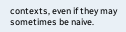contexts, even if they may sometimes be naive.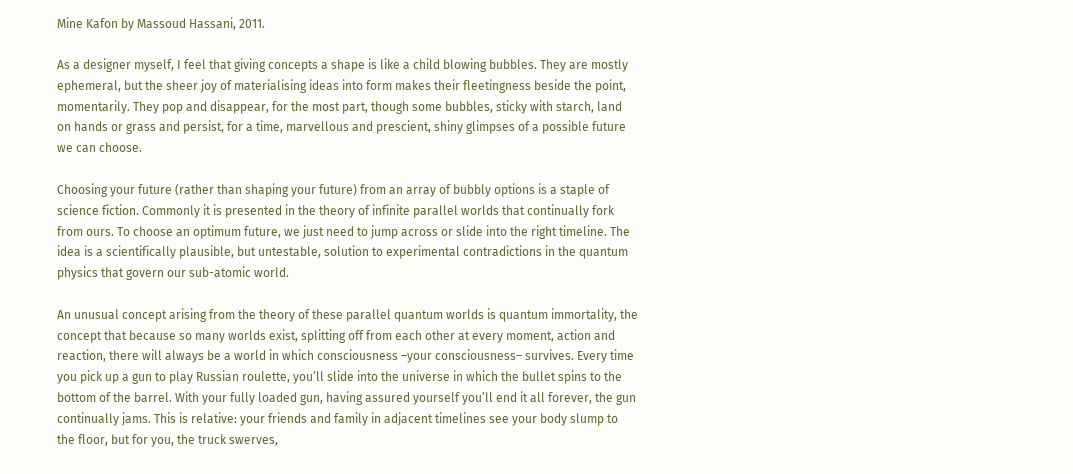Mine Kafon by Massoud Hassani, 2011.

As a designer myself, I feel that giving concepts a shape is like a child blowing bubbles. They are mostly ephemeral, but the sheer joy of materialising ideas into form makes their fleetingness beside the point, momentarily. They pop and disappear, for the most part, though some bubbles, sticky with starch, land on hands or grass and persist, for a time, marvellous and prescient, shiny glimpses of a possible future we can choose.

Choosing your future (rather than shaping your future) from an array of bubbly options is a staple of science fiction. Commonly it is presented in the theory of infinite parallel worlds that continually fork from ours. To choose an optimum future, we just need to jump across or slide into the right timeline. The idea is a scientifically plausible, but untestable, solution to experimental contradictions in the quantum physics that govern our sub-atomic world.

An unusual concept arising from the theory of these parallel quantum worlds is quantum immortality, the concept that because so many worlds exist, splitting off from each other at every moment, action and reaction, there will always be a world in which consciousness –your consciousness– survives. Every time you pick up a gun to play Russian roulette, you’ll slide into the universe in which the bullet spins to the bottom of the barrel. With your fully loaded gun, having assured yourself you’ll end it all forever, the gun continually jams. This is relative: your friends and family in adjacent timelines see your body slump to the floor, but for you, the truck swerves,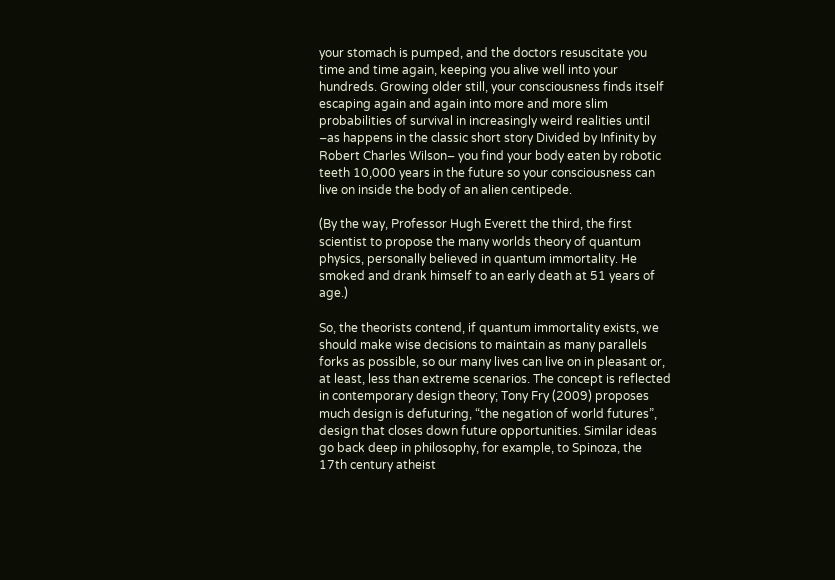your stomach is pumped, and the doctors resuscitate you time and time again, keeping you alive well into your hundreds. Growing older still, your consciousness finds itself escaping again and again into more and more slim probabilities of survival in increasingly weird realities until –as happens in the classic short story Divided by Infinity by Robert Charles Wilson– you find your body eaten by robotic teeth 10,000 years in the future so your consciousness can live on inside the body of an alien centipede.

(By the way, Professor Hugh Everett the third, the first scientist to propose the many worlds theory of quantum physics, personally believed in quantum immortality. He smoked and drank himself to an early death at 51 years of age.)

So, the theorists contend, if quantum immortality exists, we should make wise decisions to maintain as many parallels forks as possible, so our many lives can live on in pleasant or, at least, less than extreme scenarios. The concept is reflected in contemporary design theory; Tony Fry (2009) proposes much design is defuturing, “the negation of world futures”, design that closes down future opportunities. Similar ideas go back deep in philosophy, for example, to Spinoza, the 17th century atheist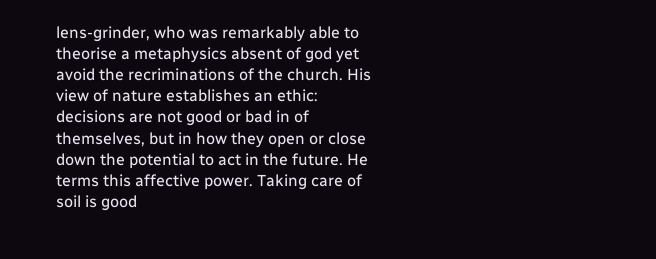lens-grinder, who was remarkably able to theorise a metaphysics absent of god yet avoid the recriminations of the church. His view of nature establishes an ethic: decisions are not good or bad in of themselves, but in how they open or close down the potential to act in the future. He terms this affective power. Taking care of soil is good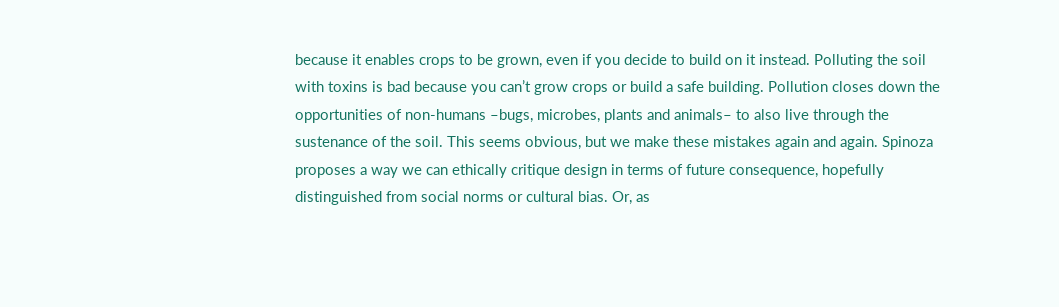because it enables crops to be grown, even if you decide to build on it instead. Polluting the soil with toxins is bad because you can’t grow crops or build a safe building. Pollution closes down the opportunities of non-humans –bugs, microbes, plants and animals– to also live through the sustenance of the soil. This seems obvious, but we make these mistakes again and again. Spinoza proposes a way we can ethically critique design in terms of future consequence, hopefully distinguished from social norms or cultural bias. Or, as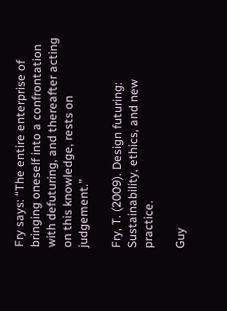Fry says: “The entire enterprise of bringing oneself into a confrontation with defuturing, and thereafter acting on this knowledge, rests on judgement.”

Fry, T. (2009). Design futuring: Sustainability, ethics, and new practice.

Guy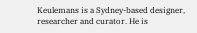Keulemans is a Sydney-based designer, researcher and curator. He is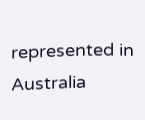represented in Australia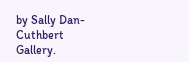by Sally Dan-Cuthbert Gallery.